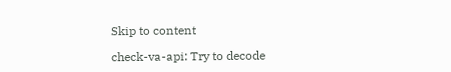Skip to content

check-va-api: Try to decode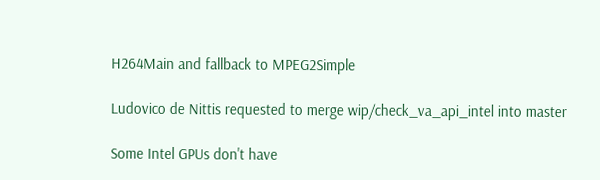H264Main and fallback to MPEG2Simple

Ludovico de Nittis requested to merge wip/check_va_api_intel into master

Some Intel GPUs don't have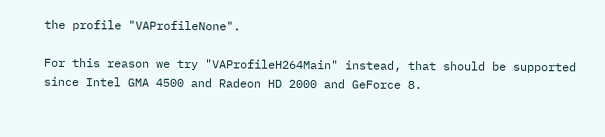the profile "VAProfileNone".

For this reason we try "VAProfileH264Main" instead, that should be supported since Intel GMA 4500 and Radeon HD 2000 and GeForce 8.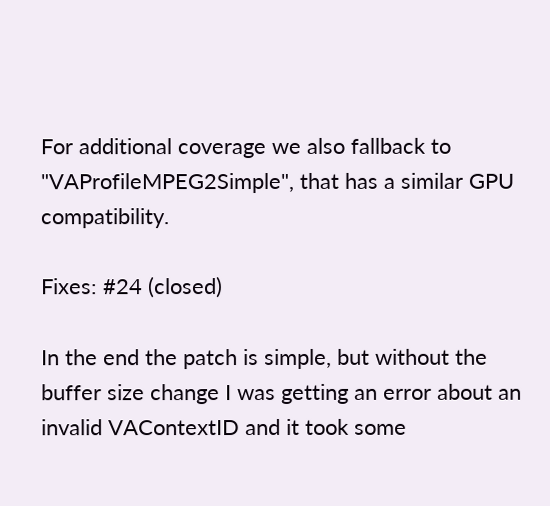For additional coverage we also fallback to "VAProfileMPEG2Simple", that has a similar GPU compatibility.

Fixes: #24 (closed)

In the end the patch is simple, but without the buffer size change I was getting an error about an invalid VAContextID and it took some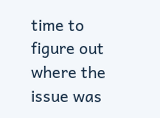time to figure out where the issue was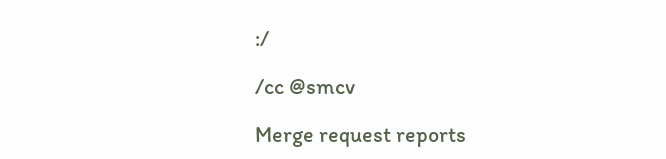:/

/cc @smcv

Merge request reports